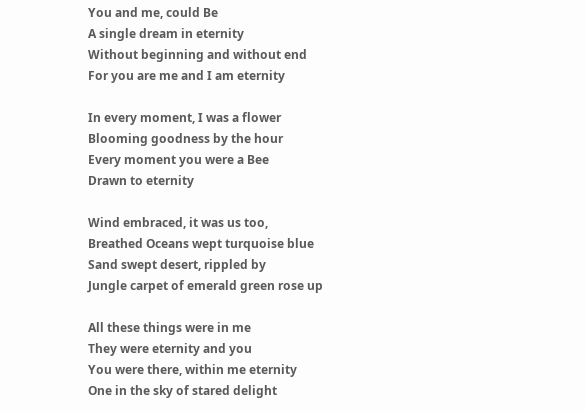You and me, could Be
A single dream in eternity
Without beginning and without end
For you are me and I am eternity

In every moment, I was a flower
Blooming goodness by the hour
Every moment you were a Bee
Drawn to eternity

Wind embraced, it was us too,
Breathed Oceans wept turquoise blue
Sand swept desert, rippled by
Jungle carpet of emerald green rose up

All these things were in me
They were eternity and you
You were there, within me eternity
One in the sky of stared delight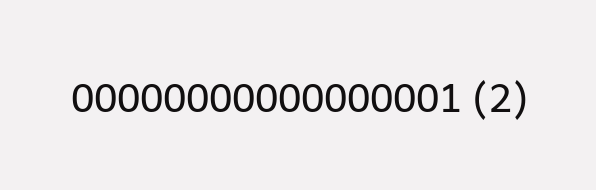00000000000000001 (2)